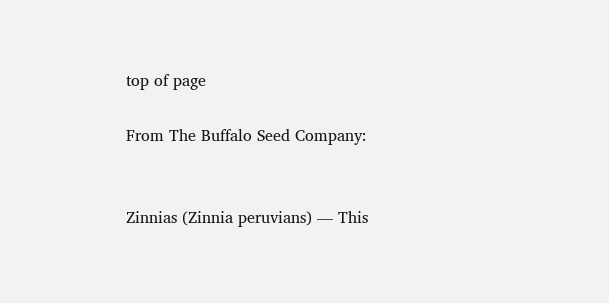top of page

From The Buffalo Seed Company:


Zinnias (Zinnia peruvians) — This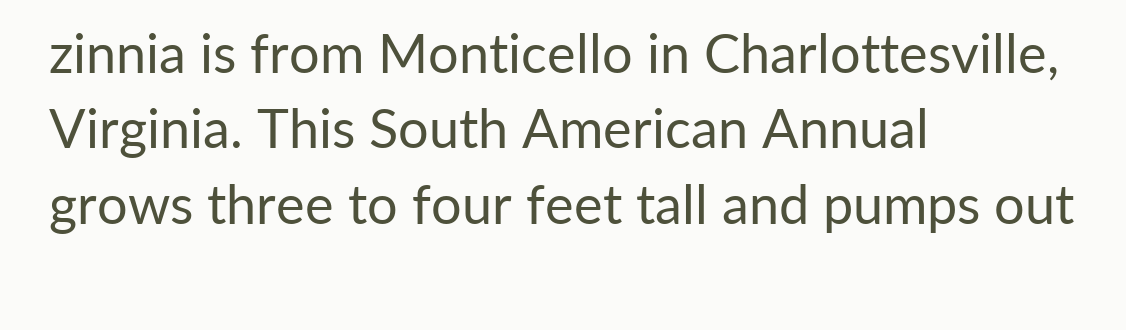zinnia is from Monticello in Charlottesville, Virginia. This South American Annual grows three to four feet tall and pumps out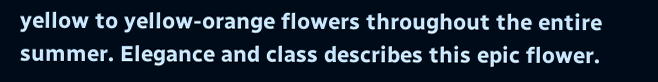yellow to yellow-orange flowers throughout the entire summer. Elegance and class describes this epic flower.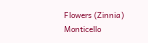Flowers (Zinnia) Monticello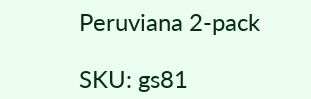Peruviana 2-pack

SKU: gs81